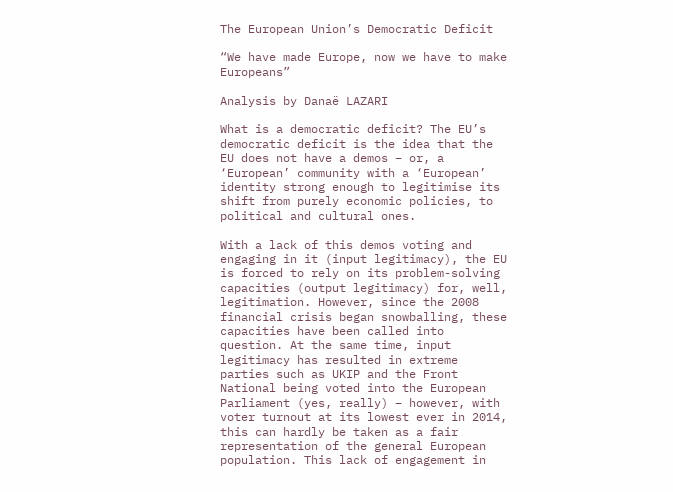The European Union’s Democratic Deficit

“We have made Europe, now we have to make Europeans”

Analysis by Danaë LAZARI

What is a democratic deficit? The EU’s democratic deficit is the idea that the EU does not have a demos – or, a ‘European’ community with a ‘European’ identity strong enough to legitimise its shift from purely economic policies, to political and cultural ones.

With a lack of this demos voting and engaging in it (input legitimacy), the EU is forced to rely on its problem-solving capacities (output legitimacy) for, well, legitimation. However, since the 2008 financial crisis began snowballing, these capacities have been called into question. At the same time, input legitimacy has resulted in extreme parties such as UKIP and the Front National being voted into the European Parliament (yes, really) – however, with voter turnout at its lowest ever in 2014, this can hardly be taken as a fair representation of the general European population. This lack of engagement in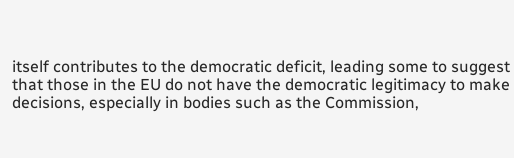itself contributes to the democratic deficit, leading some to suggest that those in the EU do not have the democratic legitimacy to make decisions, especially in bodies such as the Commission,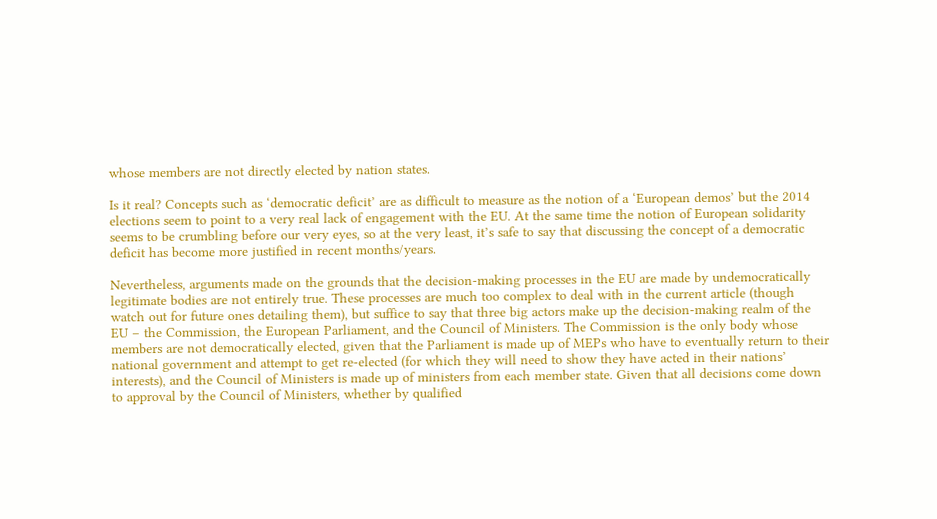whose members are not directly elected by nation states.

Is it real? Concepts such as ‘democratic deficit’ are as difficult to measure as the notion of a ‘European demos’ but the 2014 elections seem to point to a very real lack of engagement with the EU. At the same time the notion of European solidarity seems to be crumbling before our very eyes, so at the very least, it’s safe to say that discussing the concept of a democratic deficit has become more justified in recent months/years.

Nevertheless, arguments made on the grounds that the decision-making processes in the EU are made by undemocratically legitimate bodies are not entirely true. These processes are much too complex to deal with in the current article (though watch out for future ones detailing them), but suffice to say that three big actors make up the decision-making realm of the EU – the Commission, the European Parliament, and the Council of Ministers. The Commission is the only body whose members are not democratically elected, given that the Parliament is made up of MEPs who have to eventually return to their national government and attempt to get re-elected (for which they will need to show they have acted in their nations’ interests), and the Council of Ministers is made up of ministers from each member state. Given that all decisions come down to approval by the Council of Ministers, whether by qualified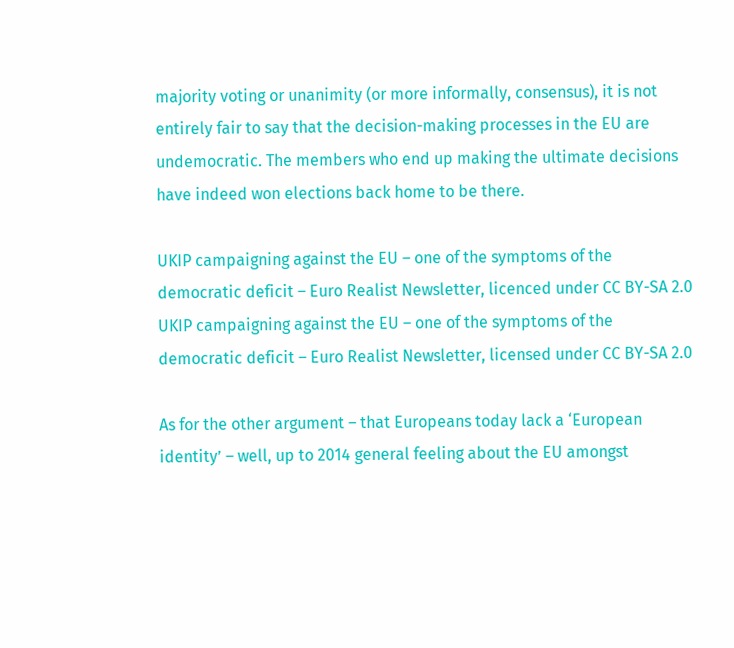majority voting or unanimity (or more informally, consensus), it is not entirely fair to say that the decision-making processes in the EU are undemocratic. The members who end up making the ultimate decisions have indeed won elections back home to be there.

UKIP campaigning against the EU – one of the symptoms of the democratic deficit – Euro Realist Newsletter, licenced under CC BY-SA 2.0
UKIP campaigning against the EU – one of the symptoms of the democratic deficit – Euro Realist Newsletter, licensed under CC BY-SA 2.0

As for the other argument – that Europeans today lack a ‘European identity’ – well, up to 2014 general feeling about the EU amongst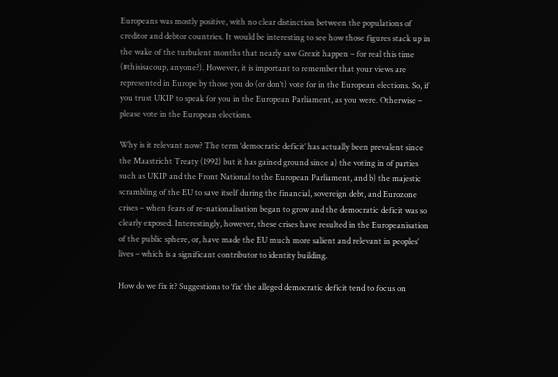Europeans was mostly positive, with no clear distinction between the populations of creditor and debtor countries. It would be interesting to see how those figures stack up in the wake of the turbulent months that nearly saw Grexit happen – for real this time (#thisisacoup, anyone?). However, it is important to remember that your views are represented in Europe by those you do (or don’t) vote for in the European elections. So, if you trust UKIP to speak for you in the European Parliament, as you were. Otherwise – please vote in the European elections.

Why is it relevant now? The term ‘democratic deficit’ has actually been prevalent since the Maastricht Treaty (1992) but it has gained ground since a) the voting in of parties such as UKIP and the Front National to the European Parliament, and b) the majestic scrambling of the EU to save itself during the financial, sovereign debt, and Eurozone crises – when fears of re-nationalisation began to grow and the democratic deficit was so clearly exposed. Interestingly, however, these crises have resulted in the Europeanisation of the public sphere, or, have made the EU much more salient and relevant in peoples’ lives – which is a significant contributor to identity building.

How do we fix it? Suggestions to ‘fix’ the alleged democratic deficit tend to focus on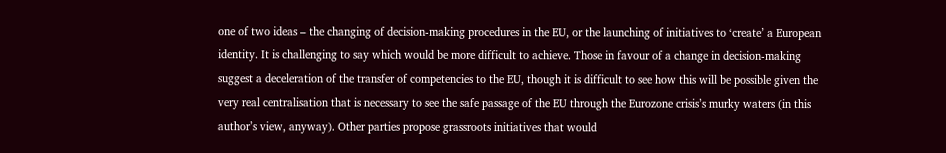one of two ideas – the changing of decision-making procedures in the EU, or the launching of initiatives to ‘create’ a European identity. It is challenging to say which would be more difficult to achieve. Those in favour of a change in decision-making suggest a deceleration of the transfer of competencies to the EU, though it is difficult to see how this will be possible given the very real centralisation that is necessary to see the safe passage of the EU through the Eurozone crisis’s murky waters (in this author’s view, anyway). Other parties propose grassroots initiatives that would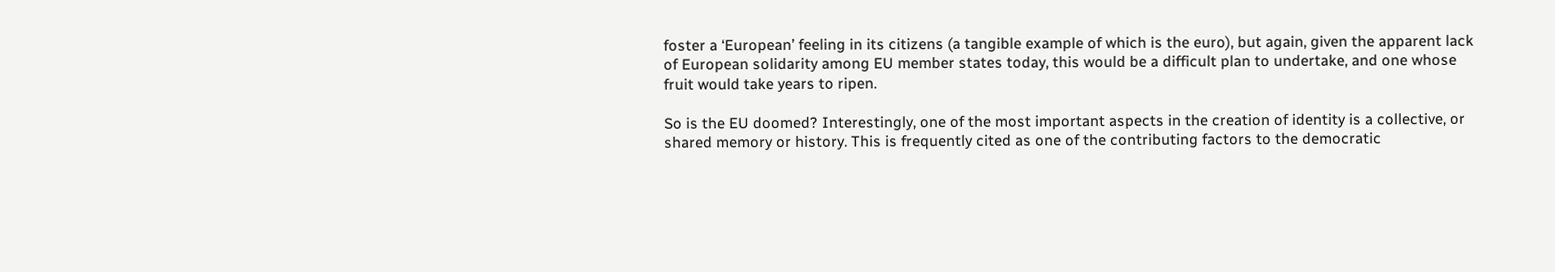foster a ‘European’ feeling in its citizens (a tangible example of which is the euro), but again, given the apparent lack of European solidarity among EU member states today, this would be a difficult plan to undertake, and one whose fruit would take years to ripen.

So is the EU doomed? Interestingly, one of the most important aspects in the creation of identity is a collective, or shared memory or history. This is frequently cited as one of the contributing factors to the democratic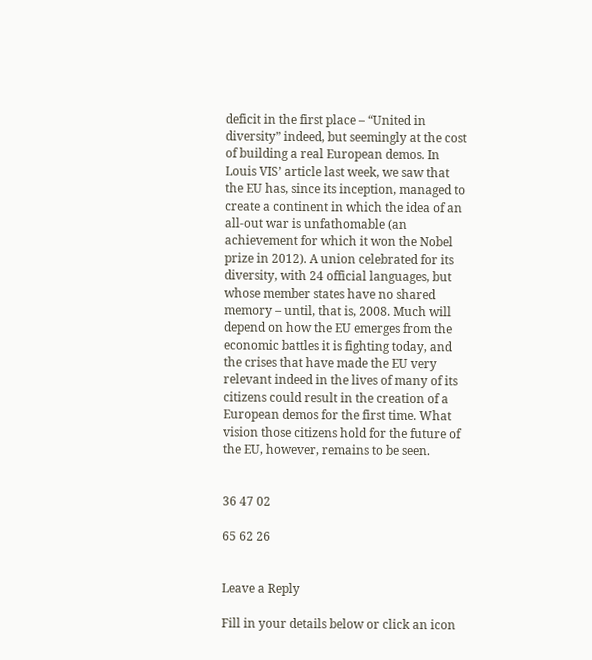deficit in the first place – “United in diversity” indeed, but seemingly at the cost of building a real European demos. In Louis VIS’ article last week, we saw that the EU has, since its inception, managed to create a continent in which the idea of an all-out war is unfathomable (an achievement for which it won the Nobel prize in 2012). A union celebrated for its diversity, with 24 official languages, but whose member states have no shared memory – until, that is, 2008. Much will depend on how the EU emerges from the economic battles it is fighting today, and the crises that have made the EU very relevant indeed in the lives of many of its citizens could result in the creation of a European demos for the first time. What vision those citizens hold for the future of the EU, however, remains to be seen.


36 47 02

65 62 26


Leave a Reply

Fill in your details below or click an icon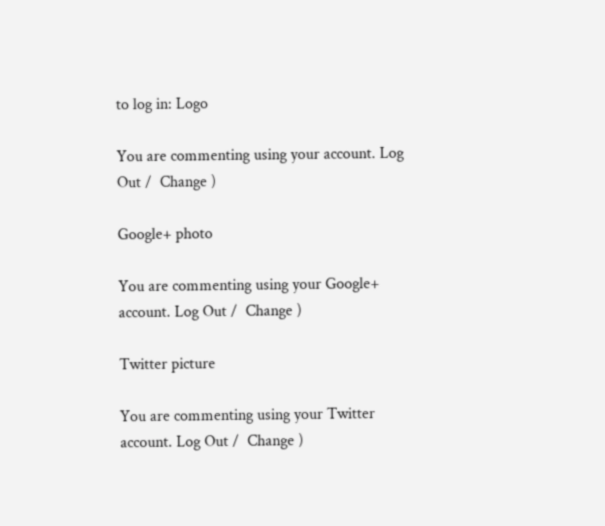to log in: Logo

You are commenting using your account. Log Out /  Change )

Google+ photo

You are commenting using your Google+ account. Log Out /  Change )

Twitter picture

You are commenting using your Twitter account. Log Out /  Change )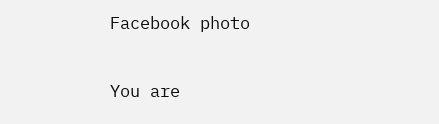Facebook photo

You are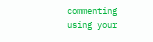commenting using your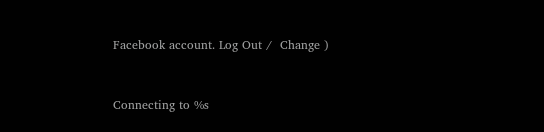Facebook account. Log Out /  Change )


Connecting to %s